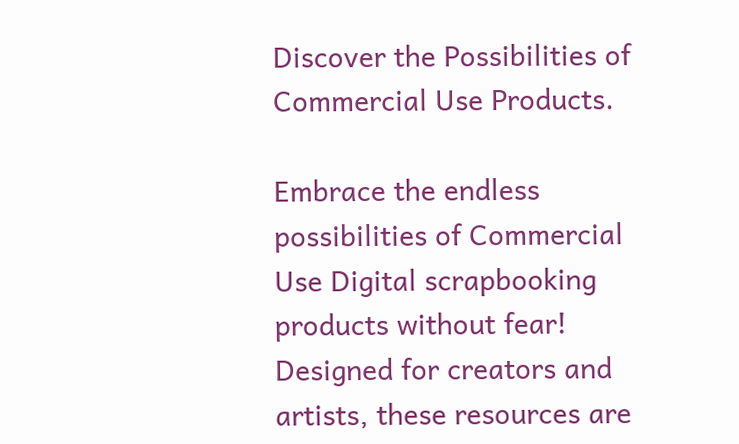Discover the Possibilities of Commercial Use Products.

Embrace the endless possibilities of Commercial Use Digital scrapbooking products without fear! Designed for creators and artists, these resources are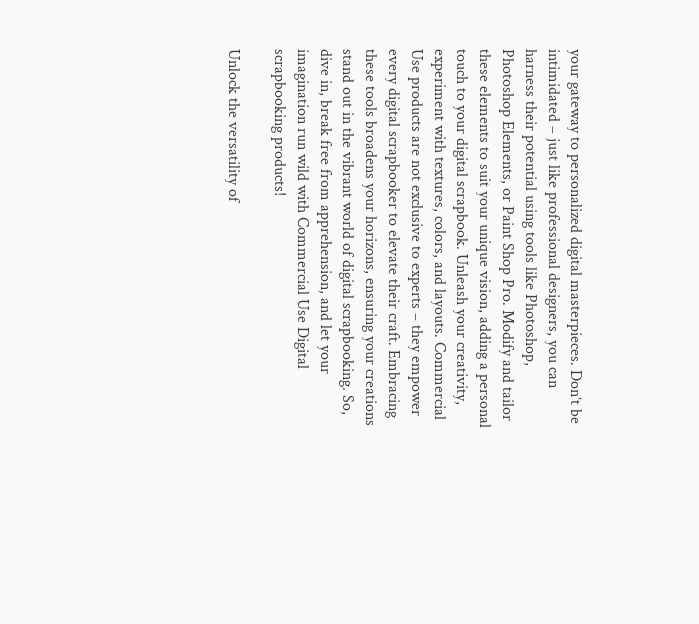your gateway to personalized digital masterpieces. Don’t be intimidated – just like professional designers, you can harness their potential using tools like Photoshop, Photoshop Elements, or Paint Shop Pro. Modify and tailor these elements to suit your unique vision, adding a personal touch to your digital scrapbook. Unleash your creativity, experiment with textures, colors, and layouts. Commercial Use products are not exclusive to experts – they empower every digital scrapbooker to elevate their craft. Embracing these tools broadens your horizons, ensuring your creations stand out in the vibrant world of digital scrapbooking. So, dive in, break free from apprehension, and let your imagination run wild with Commercial Use Digital scrapbooking products!

Unlock the versatility of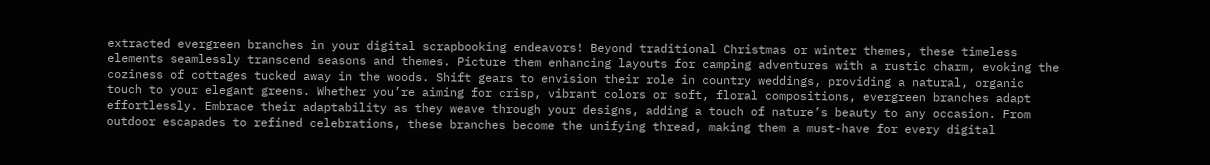extracted evergreen branches in your digital scrapbooking endeavors! Beyond traditional Christmas or winter themes, these timeless elements seamlessly transcend seasons and themes. Picture them enhancing layouts for camping adventures with a rustic charm, evoking the coziness of cottages tucked away in the woods. Shift gears to envision their role in country weddings, providing a natural, organic touch to your elegant greens. Whether you’re aiming for crisp, vibrant colors or soft, floral compositions, evergreen branches adapt effortlessly. Embrace their adaptability as they weave through your designs, adding a touch of nature’s beauty to any occasion. From outdoor escapades to refined celebrations, these branches become the unifying thread, making them a must-have for every digital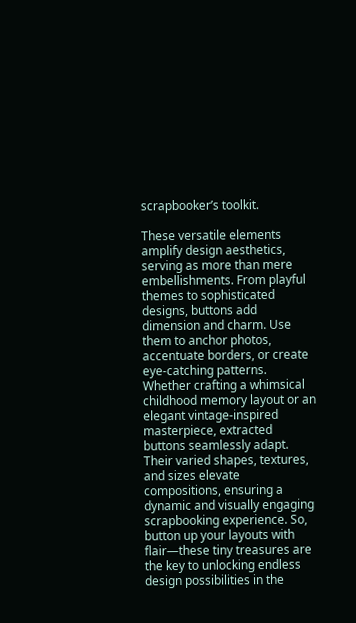scrapbooker’s toolkit.

These versatile elements amplify design aesthetics, serving as more than mere embellishments. From playful themes to sophisticated designs, buttons add dimension and charm. Use them to anchor photos, accentuate borders, or create eye-catching patterns. Whether crafting a whimsical childhood memory layout or an elegant vintage-inspired masterpiece, extracted buttons seamlessly adapt. Their varied shapes, textures, and sizes elevate compositions, ensuring a dynamic and visually engaging scrapbooking experience. So, button up your layouts with flair—these tiny treasures are the key to unlocking endless design possibilities in the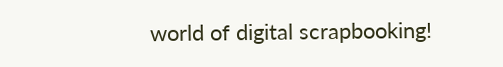world of digital scrapbooking!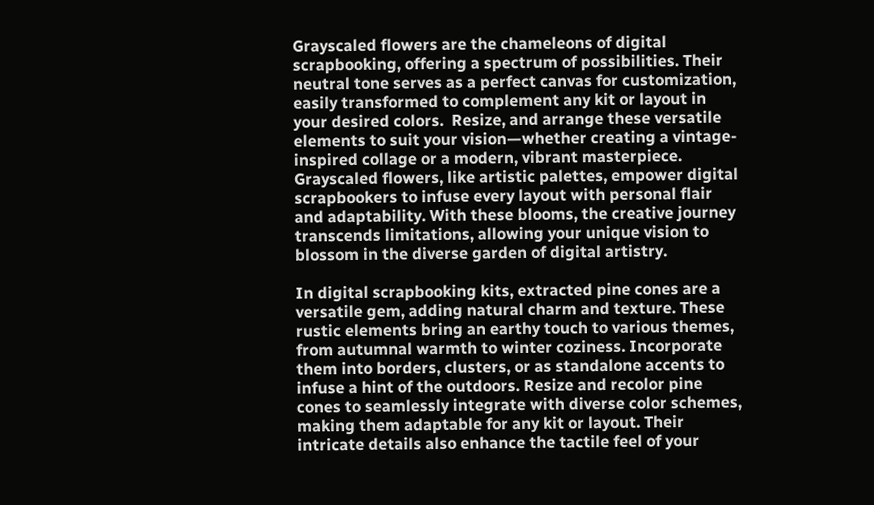Grayscaled flowers are the chameleons of digital scrapbooking, offering a spectrum of possibilities. Their neutral tone serves as a perfect canvas for customization, easily transformed to complement any kit or layout in your desired colors.  Resize, and arrange these versatile elements to suit your vision—whether creating a vintage-inspired collage or a modern, vibrant masterpiece. Grayscaled flowers, like artistic palettes, empower digital scrapbookers to infuse every layout with personal flair and adaptability. With these blooms, the creative journey transcends limitations, allowing your unique vision to blossom in the diverse garden of digital artistry.

In digital scrapbooking kits, extracted pine cones are a versatile gem, adding natural charm and texture. These rustic elements bring an earthy touch to various themes, from autumnal warmth to winter coziness. Incorporate them into borders, clusters, or as standalone accents to infuse a hint of the outdoors. Resize and recolor pine cones to seamlessly integrate with diverse color schemes, making them adaptable for any kit or layout. Their intricate details also enhance the tactile feel of your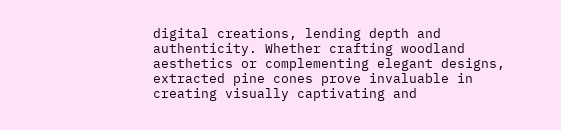digital creations, lending depth and authenticity. Whether crafting woodland aesthetics or complementing elegant designs, extracted pine cones prove invaluable in creating visually captivating and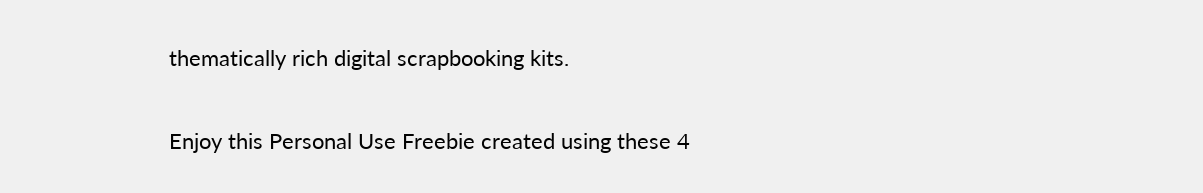thematically rich digital scrapbooking kits.

Enjoy this Personal Use Freebie created using these 4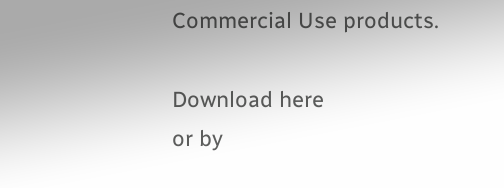Commercial Use products.

Download here
or by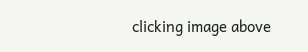clicking image above